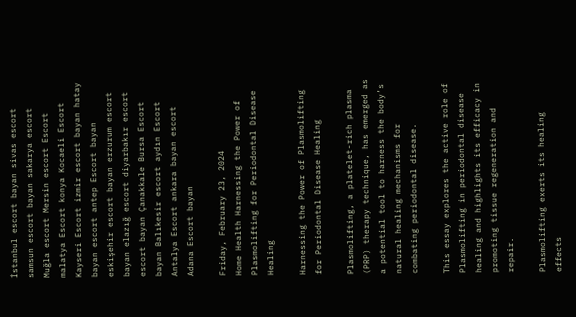İstanbul escort bayan sivas escort samsun escort bayan sakarya escort Muğla escort Mersin escort Escort malatya Escort konya Kocaeli Escort Kayseri Escort izmir escort bayan hatay bayan escort antep Escort bayan eskişehir escort bayan erzurum escort bayan elazığ escort diyarbakır escort escort bayan Çanakkale Bursa Escort bayan Balıkesir escort aydın Escort Antalya Escort ankara bayan escort Adana Escort bayan

Friday, February 23, 2024
Home Health Harnessing the Power of Plasmolifting for Periodontal Disease Healing

Harnessing the Power of Plasmolifting for Periodontal Disease Healing

Plasmolifting, a platelet-rich plasma (PRP) therapy technique, has emerged as a potential tool to harness the body’s natural healing mechanisms for combating periodontal disease.

This essay explores the active role of Plasmolifting in periodontal disease healing and highlights its efficacy in promoting tissue regeneration and repair.

Plasmolifting exerts its healing effects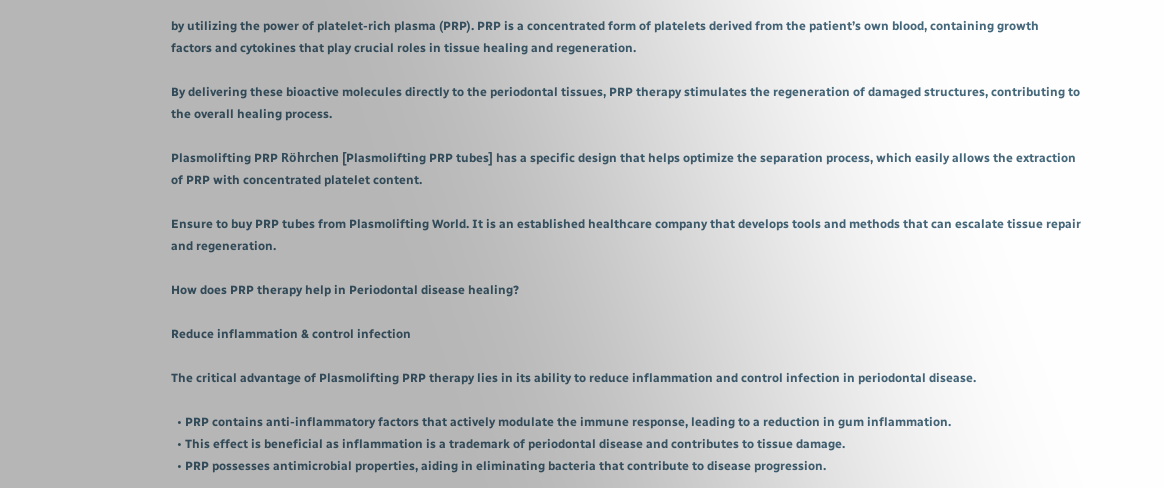by utilizing the power of platelet-rich plasma (PRP). PRP is a concentrated form of platelets derived from the patient’s own blood, containing growth factors and cytokines that play crucial roles in tissue healing and regeneration.

By delivering these bioactive molecules directly to the periodontal tissues, PRP therapy stimulates the regeneration of damaged structures, contributing to the overall healing process.

Plasmolifting PRP Röhrchen [Plasmolifting PRP tubes] has a specific design that helps optimize the separation process, which easily allows the extraction of PRP with concentrated platelet content.

Ensure to buy PRP tubes from Plasmolifting World. It is an established healthcare company that develops tools and methods that can escalate tissue repair and regeneration.

How does PRP therapy help in Periodontal disease healing?

Reduce inflammation & control infection

The critical advantage of Plasmolifting PRP therapy lies in its ability to reduce inflammation and control infection in periodontal disease.

  • PRP contains anti-inflammatory factors that actively modulate the immune response, leading to a reduction in gum inflammation.
  • This effect is beneficial as inflammation is a trademark of periodontal disease and contributes to tissue damage.
  • PRP possesses antimicrobial properties, aiding in eliminating bacteria that contribute to disease progression.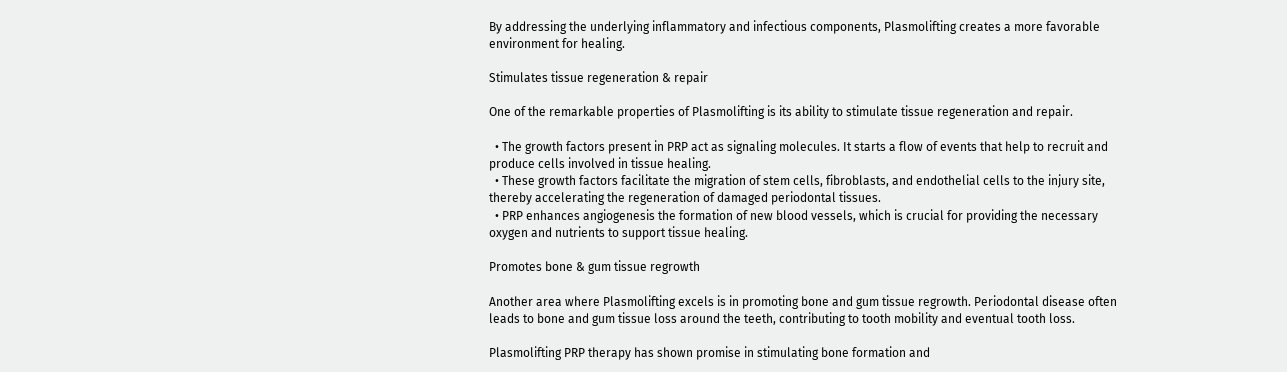By addressing the underlying inflammatory and infectious components, Plasmolifting creates a more favorable environment for healing.

Stimulates tissue regeneration & repair

One of the remarkable properties of Plasmolifting is its ability to stimulate tissue regeneration and repair.

  • The growth factors present in PRP act as signaling molecules. It starts a flow of events that help to recruit and produce cells involved in tissue healing.
  • These growth factors facilitate the migration of stem cells, fibroblasts, and endothelial cells to the injury site, thereby accelerating the regeneration of damaged periodontal tissues.
  • PRP enhances angiogenesis the formation of new blood vessels, which is crucial for providing the necessary oxygen and nutrients to support tissue healing.

Promotes bone & gum tissue regrowth

Another area where Plasmolifting excels is in promoting bone and gum tissue regrowth. Periodontal disease often leads to bone and gum tissue loss around the teeth, contributing to tooth mobility and eventual tooth loss.

Plasmolifting PRP therapy has shown promise in stimulating bone formation and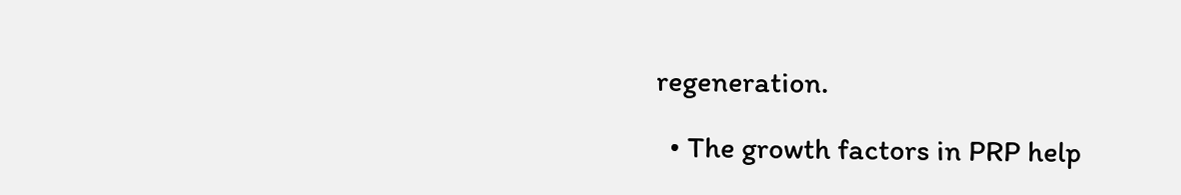regeneration.

  • The growth factors in PRP help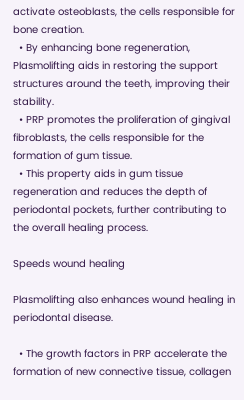activate osteoblasts, the cells responsible for bone creation.
  • By enhancing bone regeneration, Plasmolifting aids in restoring the support structures around the teeth, improving their stability.
  • PRP promotes the proliferation of gingival fibroblasts, the cells responsible for the formation of gum tissue.
  • This property aids in gum tissue regeneration and reduces the depth of periodontal pockets, further contributing to the overall healing process.

Speeds wound healing

Plasmolifting also enhances wound healing in periodontal disease.

  • The growth factors in PRP accelerate the formation of new connective tissue, collagen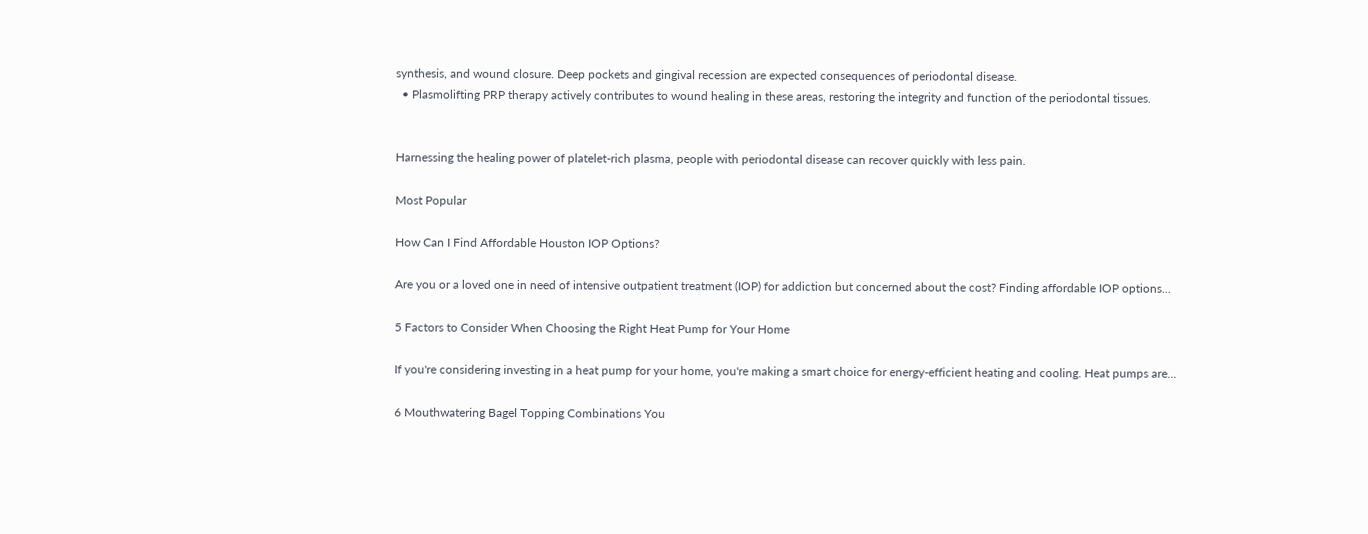synthesis, and wound closure. Deep pockets and gingival recession are expected consequences of periodontal disease.
  • Plasmolifting PRP therapy actively contributes to wound healing in these areas, restoring the integrity and function of the periodontal tissues.


Harnessing the healing power of platelet-rich plasma, people with periodontal disease can recover quickly with less pain.

Most Popular

How Can I Find Affordable Houston IOP Options?

Are you or a loved one in need of intensive outpatient treatment (IOP) for addiction but concerned about the cost? Finding affordable IOP options...

5 Factors to Consider When Choosing the Right Heat Pump for Your Home

If you're considering investing in a heat pump for your home, you're making a smart choice for energy-efficient heating and cooling. Heat pumps are...

6 Mouthwatering Bagel Topping Combinations You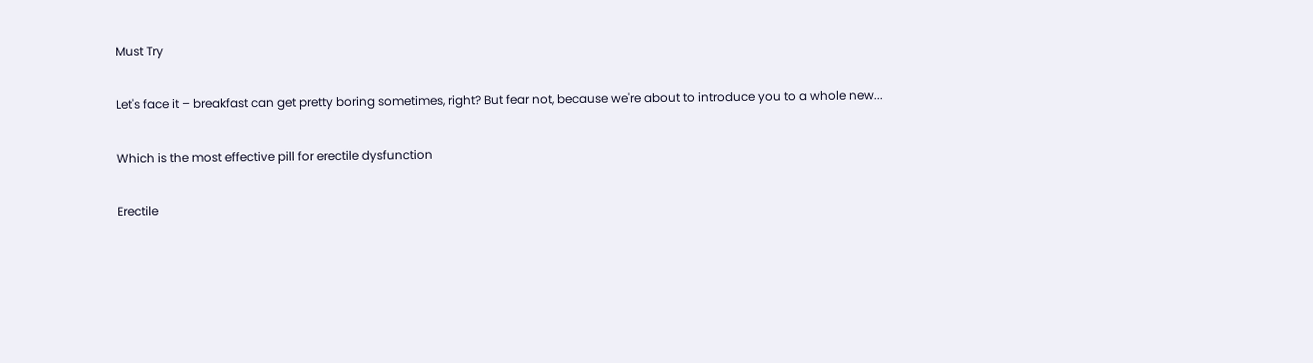Must Try

Let's face it – breakfast can get pretty boring sometimes, right? But fear not, because we're about to introduce you to a whole new...

Which is the most effective pill for erectile dysfunction

Erectile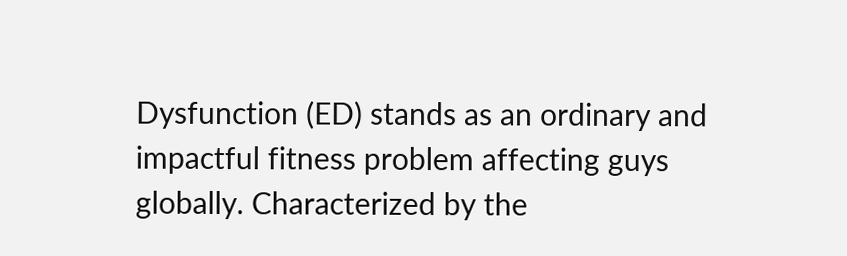Dysfunction (ED) stands as an ordinary and impactful fitness problem affecting guys globally. Characterized by the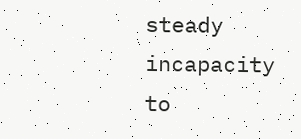steady incapacity to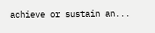achieve or sustain an...